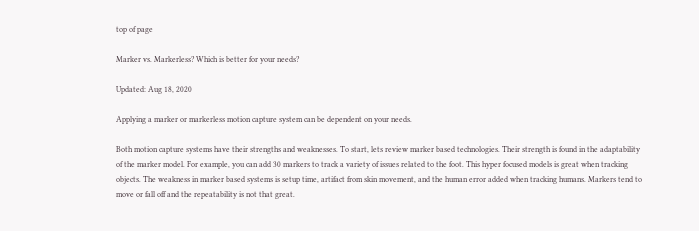top of page

Marker vs. Markerless? Which is better for your needs?

Updated: Aug 18, 2020

Applying a marker or markerless motion capture system can be dependent on your needs.

Both motion capture systems have their strengths and weaknesses. To start, lets review marker based technologies. Their strength is found in the adaptability of the marker model. For example, you can add 30 markers to track a variety of issues related to the foot. This hyper focused models is great when tracking objects. The weakness in marker based systems is setup time, artifact from skin movement, and the human error added when tracking humans. Markers tend to move or fall off and the repeatability is not that great.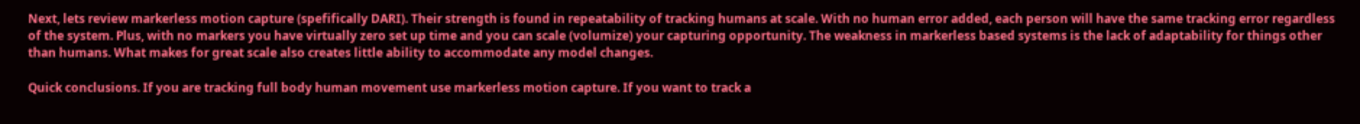Next, lets review markerless motion capture (spefifically DARI). Their strength is found in repeatability of tracking humans at scale. With no human error added, each person will have the same tracking error regardless of the system. Plus, with no markers you have virtually zero set up time and you can scale (volumize) your capturing opportunity. The weakness in markerless based systems is the lack of adaptability for things other than humans. What makes for great scale also creates little ability to accommodate any model changes.

Quick conclusions. If you are tracking full body human movement use markerless motion capture. If you want to track a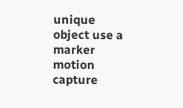unique object use a marker motion capture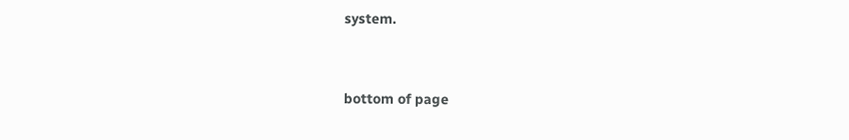system.



bottom of page